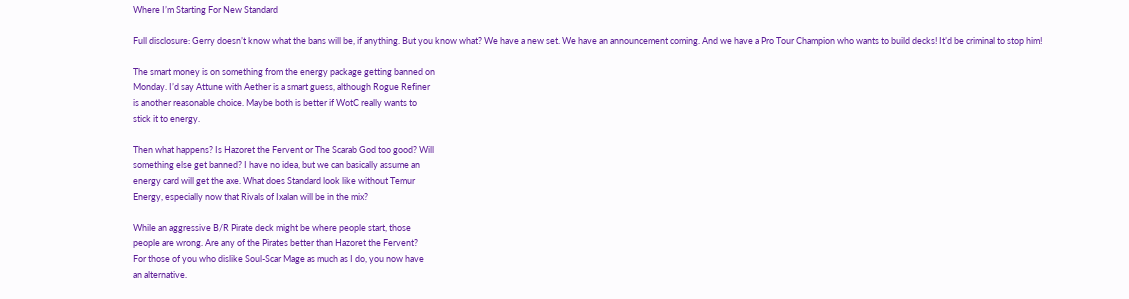Where I’m Starting For New Standard

Full disclosure: Gerry doesn’t know what the bans will be, if anything. But you know what? We have a new set. We have an announcement coming. And we have a Pro Tour Champion who wants to build decks! It’d be criminal to stop him!

The smart money is on something from the energy package getting banned on
Monday. I’d say Attune with Aether is a smart guess, although Rogue Refiner
is another reasonable choice. Maybe both is better if WotC really wants to
stick it to energy.

Then what happens? Is Hazoret the Fervent or The Scarab God too good? Will
something else get banned? I have no idea, but we can basically assume an
energy card will get the axe. What does Standard look like without Temur
Energy, especially now that Rivals of Ixalan will be in the mix?

While an aggressive B/R Pirate deck might be where people start, those
people are wrong. Are any of the Pirates better than Hazoret the Fervent?
For those of you who dislike Soul-Scar Mage as much as I do, you now have
an alternative.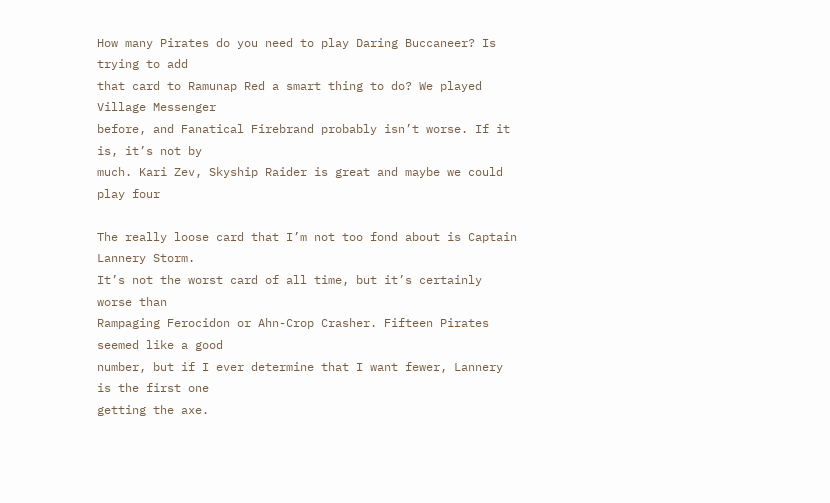How many Pirates do you need to play Daring Buccaneer? Is trying to add
that card to Ramunap Red a smart thing to do? We played Village Messenger
before, and Fanatical Firebrand probably isn’t worse. If it is, it’s not by
much. Kari Zev, Skyship Raider is great and maybe we could play four

The really loose card that I’m not too fond about is Captain Lannery Storm.
It’s not the worst card of all time, but it’s certainly worse than
Rampaging Ferocidon or Ahn-Crop Crasher. Fifteen Pirates seemed like a good
number, but if I ever determine that I want fewer, Lannery is the first one
getting the axe.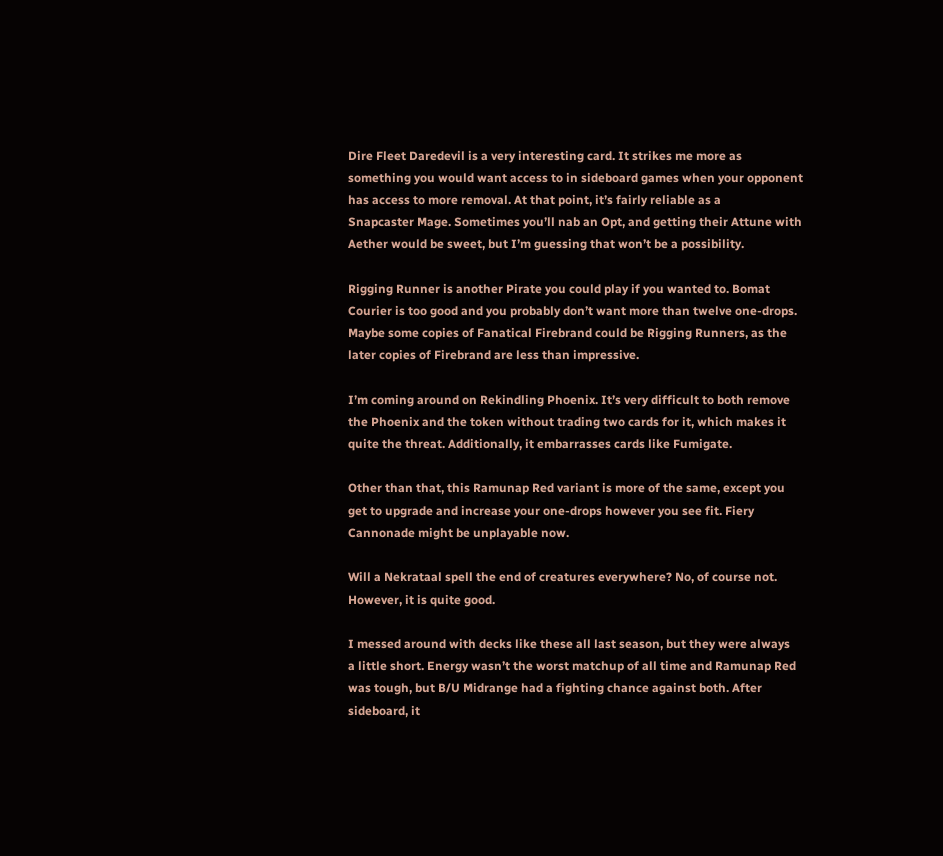Dire Fleet Daredevil is a very interesting card. It strikes me more as
something you would want access to in sideboard games when your opponent
has access to more removal. At that point, it’s fairly reliable as a
Snapcaster Mage. Sometimes you’ll nab an Opt, and getting their Attune with
Aether would be sweet, but I’m guessing that won’t be a possibility.

Rigging Runner is another Pirate you could play if you wanted to. Bomat
Courier is too good and you probably don’t want more than twelve one-drops.
Maybe some copies of Fanatical Firebrand could be Rigging Runners, as the
later copies of Firebrand are less than impressive.

I’m coming around on Rekindling Phoenix. It’s very difficult to both remove
the Phoenix and the token without trading two cards for it, which makes it
quite the threat. Additionally, it embarrasses cards like Fumigate.

Other than that, this Ramunap Red variant is more of the same, except you
get to upgrade and increase your one-drops however you see fit. Fiery
Cannonade might be unplayable now.

Will a Nekrataal spell the end of creatures everywhere? No, of course not.
However, it is quite good.

I messed around with decks like these all last season, but they were always
a little short. Energy wasn’t the worst matchup of all time and Ramunap Red
was tough, but B/U Midrange had a fighting chance against both. After
sideboard, it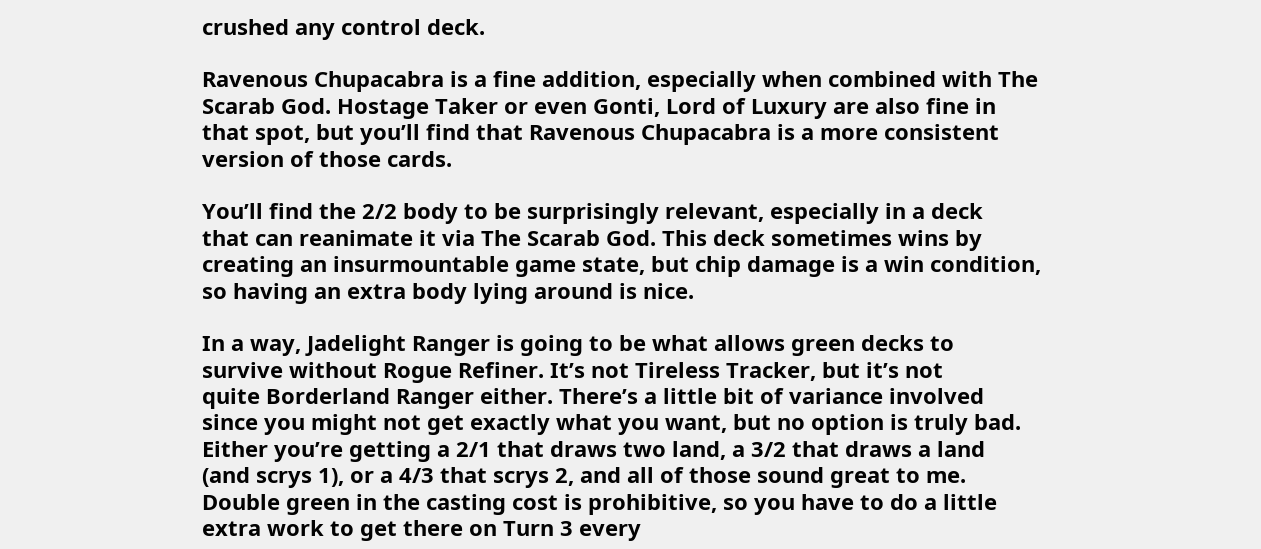crushed any control deck.

Ravenous Chupacabra is a fine addition, especially when combined with The
Scarab God. Hostage Taker or even Gonti, Lord of Luxury are also fine in
that spot, but you’ll find that Ravenous Chupacabra is a more consistent
version of those cards.

You’ll find the 2/2 body to be surprisingly relevant, especially in a deck
that can reanimate it via The Scarab God. This deck sometimes wins by
creating an insurmountable game state, but chip damage is a win condition,
so having an extra body lying around is nice.

In a way, Jadelight Ranger is going to be what allows green decks to
survive without Rogue Refiner. It’s not Tireless Tracker, but it’s not
quite Borderland Ranger either. There’s a little bit of variance involved
since you might not get exactly what you want, but no option is truly bad.
Either you’re getting a 2/1 that draws two land, a 3/2 that draws a land
(and scrys 1), or a 4/3 that scrys 2, and all of those sound great to me.
Double green in the casting cost is prohibitive, so you have to do a little
extra work to get there on Turn 3 every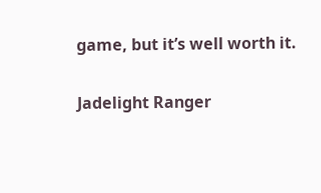game, but it’s well worth it.

Jadelight Ranger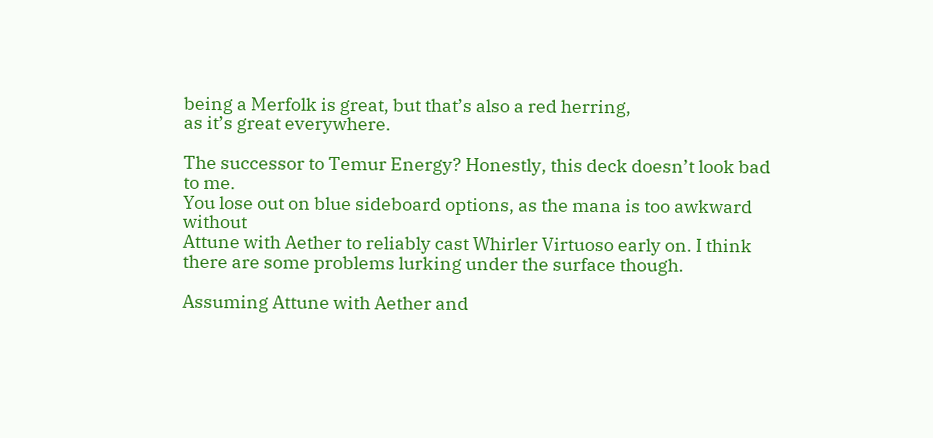being a Merfolk is great, but that’s also a red herring,
as it’s great everywhere.

The successor to Temur Energy? Honestly, this deck doesn’t look bad to me.
You lose out on blue sideboard options, as the mana is too awkward without
Attune with Aether to reliably cast Whirler Virtuoso early on. I think
there are some problems lurking under the surface though.

Assuming Attune with Aether and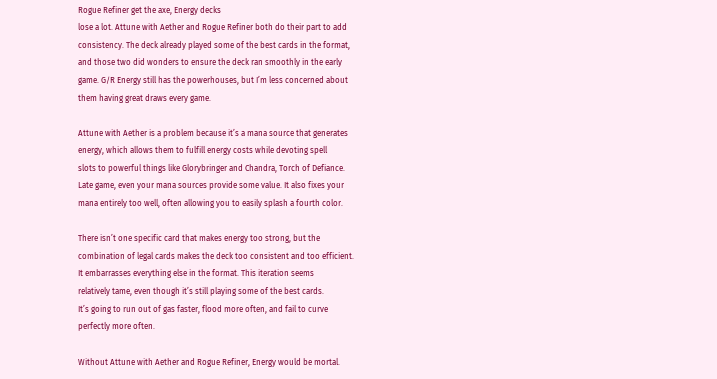Rogue Refiner get the axe, Energy decks
lose a lot. Attune with Aether and Rogue Refiner both do their part to add
consistency. The deck already played some of the best cards in the format,
and those two did wonders to ensure the deck ran smoothly in the early
game. G/R Energy still has the powerhouses, but I’m less concerned about
them having great draws every game.

Attune with Aether is a problem because it’s a mana source that generates
energy, which allows them to fulfill energy costs while devoting spell
slots to powerful things like Glorybringer and Chandra, Torch of Defiance.
Late game, even your mana sources provide some value. It also fixes your
mana entirely too well, often allowing you to easily splash a fourth color.

There isn’t one specific card that makes energy too strong, but the
combination of legal cards makes the deck too consistent and too efficient.
It embarrasses everything else in the format. This iteration seems
relatively tame, even though it’s still playing some of the best cards.
It’s going to run out of gas faster, flood more often, and fail to curve
perfectly more often.

Without Attune with Aether and Rogue Refiner, Energy would be mortal.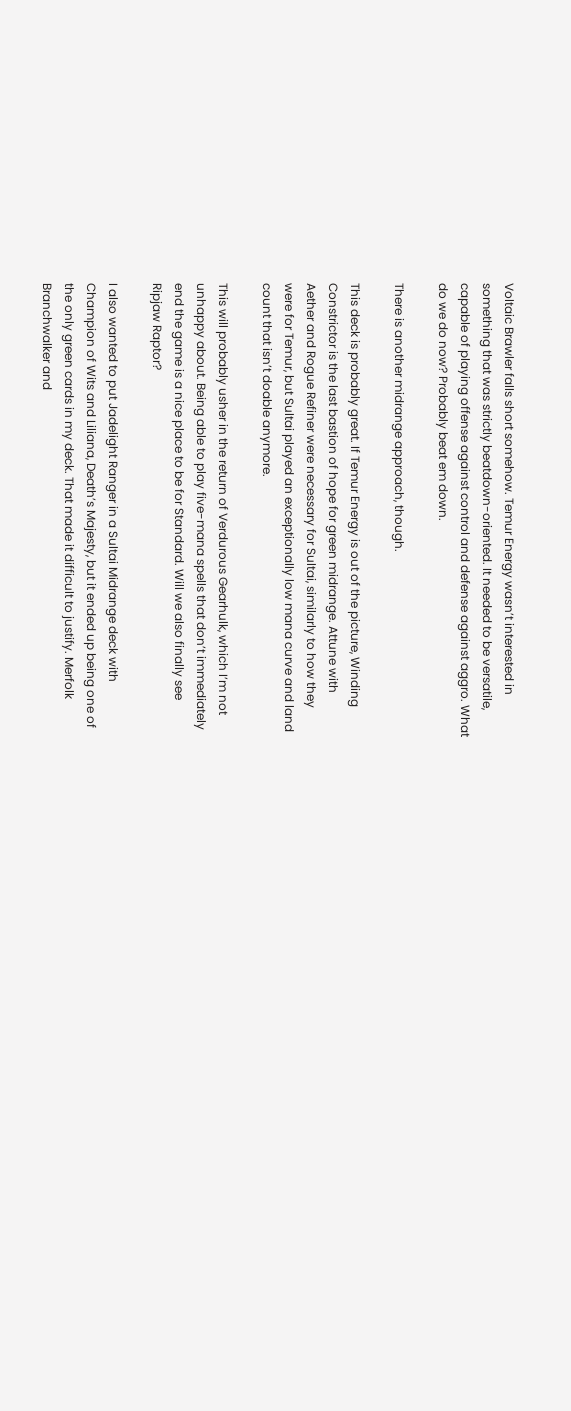Voltaic Brawler falls short somehow. Temur Energy wasn’t interested in
something that was strictly beatdown-oriented. It needed to be versatile,
capable of playing offense against control and defense against aggro. What
do we do now? Probably beat em down.

There is another midrange approach, though.

This deck is probably great. If Temur Energy is out of the picture, Winding
Constrictor is the last bastion of hope for green midrange. Attune with
Aether and Rogue Refiner were necessary for Sultai, similarly to how they
were for Temur, but Sultai played an exceptionally low mana curve and land
count that isn’t doable anymore.

This will probably usher in the return of Verdurous Gearhulk, which I’m not
unhappy about. Being able to play five-mana spells that don’t immediately
end the game is a nice place to be for Standard. Will we also finally see
Ripjaw Raptor?

I also wanted to put Jadelight Ranger in a Sultai Midrange deck with
Champion of Wits and Liliana, Death’s Majesty, but it ended up being one of
the only green cards in my deck. That made it difficult to justify. Merfolk
Branchwalker and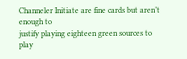Channeler Initiate are fine cards but aren’t enough to
justify playing eighteen green sources to play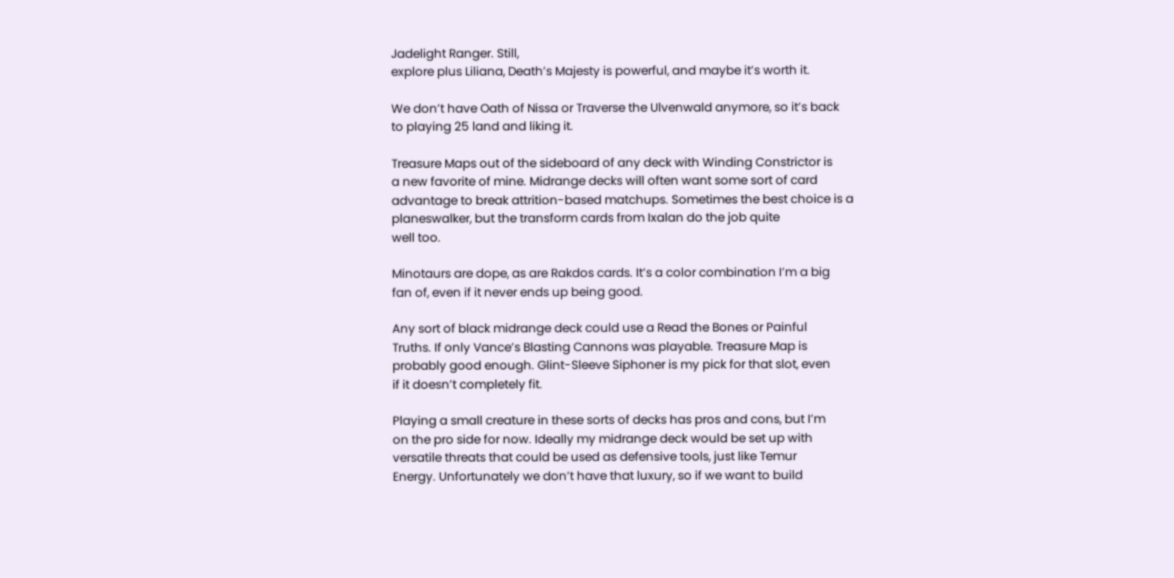Jadelight Ranger. Still,
explore plus Liliana, Death’s Majesty is powerful, and maybe it’s worth it.

We don’t have Oath of Nissa or Traverse the Ulvenwald anymore, so it’s back
to playing 25 land and liking it.

Treasure Maps out of the sideboard of any deck with Winding Constrictor is
a new favorite of mine. Midrange decks will often want some sort of card
advantage to break attrition-based matchups. Sometimes the best choice is a
planeswalker, but the transform cards from Ixalan do the job quite
well too.

Minotaurs are dope, as are Rakdos cards. It’s a color combination I’m a big
fan of, even if it never ends up being good.

Any sort of black midrange deck could use a Read the Bones or Painful
Truths. If only Vance’s Blasting Cannons was playable. Treasure Map is
probably good enough. Glint-Sleeve Siphoner is my pick for that slot, even
if it doesn’t completely fit.

Playing a small creature in these sorts of decks has pros and cons, but I’m
on the pro side for now. Ideally my midrange deck would be set up with
versatile threats that could be used as defensive tools, just like Temur
Energy. Unfortunately we don’t have that luxury, so if we want to build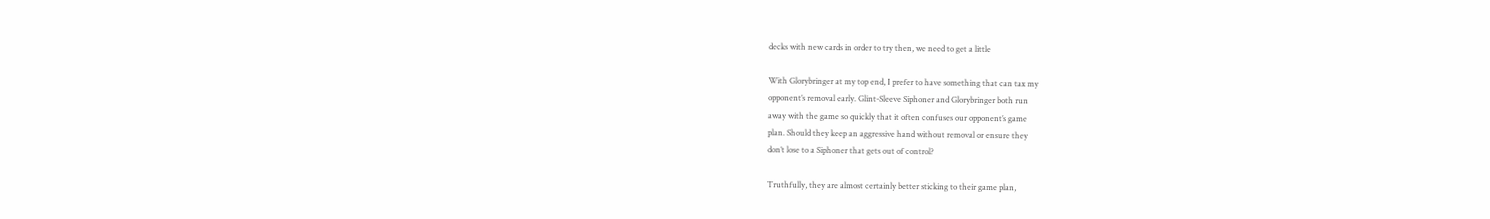decks with new cards in order to try then, we need to get a little

With Glorybringer at my top end, I prefer to have something that can tax my
opponent’s removal early. Glint-Sleeve Siphoner and Glorybringer both run
away with the game so quickly that it often confuses our opponent’s game
plan. Should they keep an aggressive hand without removal or ensure they
don’t lose to a Siphoner that gets out of control?

Truthfully, they are almost certainly better sticking to their game plan,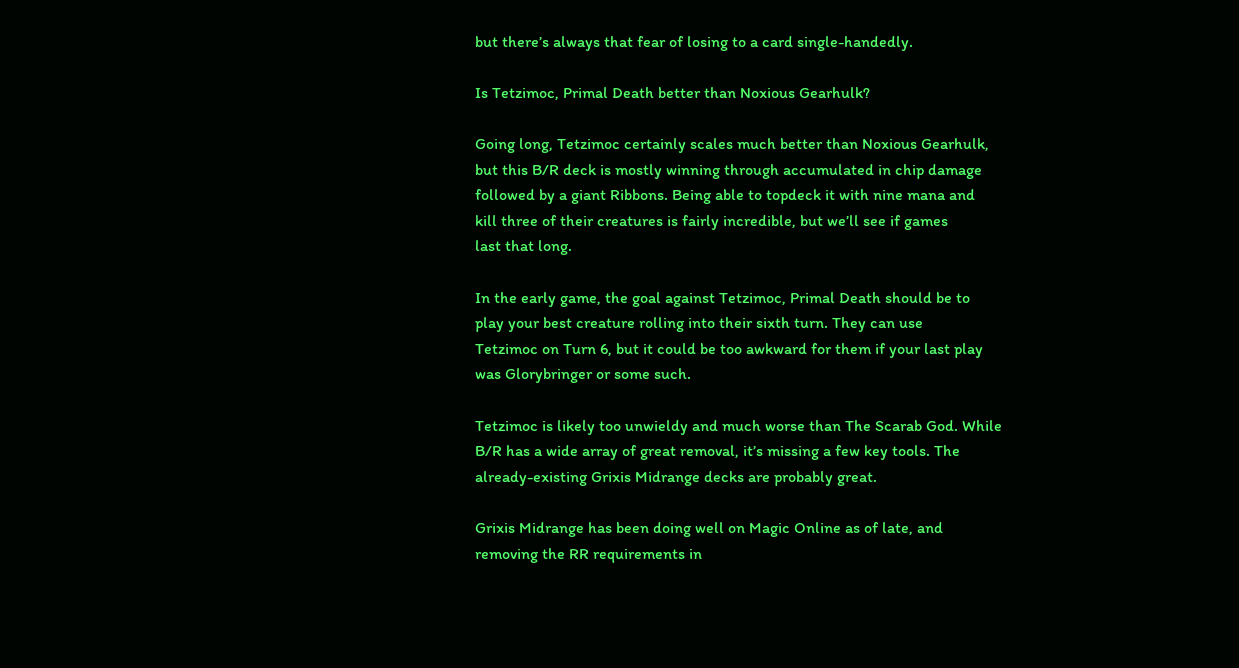but there’s always that fear of losing to a card single-handedly.

Is Tetzimoc, Primal Death better than Noxious Gearhulk?

Going long, Tetzimoc certainly scales much better than Noxious Gearhulk,
but this B/R deck is mostly winning through accumulated in chip damage
followed by a giant Ribbons. Being able to topdeck it with nine mana and
kill three of their creatures is fairly incredible, but we’ll see if games
last that long.

In the early game, the goal against Tetzimoc, Primal Death should be to
play your best creature rolling into their sixth turn. They can use
Tetzimoc on Turn 6, but it could be too awkward for them if your last play
was Glorybringer or some such.

Tetzimoc is likely too unwieldy and much worse than The Scarab God. While
B/R has a wide array of great removal, it’s missing a few key tools. The
already-existing Grixis Midrange decks are probably great.

Grixis Midrange has been doing well on Magic Online as of late, and
removing the RR requirements in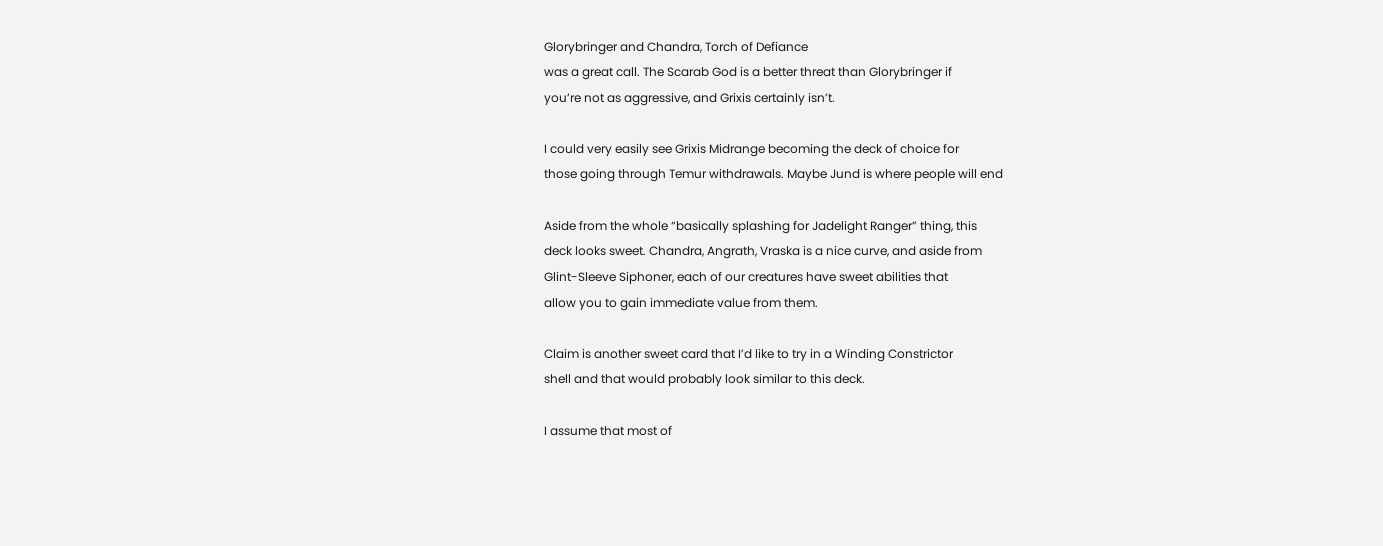Glorybringer and Chandra, Torch of Defiance
was a great call. The Scarab God is a better threat than Glorybringer if
you’re not as aggressive, and Grixis certainly isn’t.

I could very easily see Grixis Midrange becoming the deck of choice for
those going through Temur withdrawals. Maybe Jund is where people will end

Aside from the whole “basically splashing for Jadelight Ranger” thing, this
deck looks sweet. Chandra, Angrath, Vraska is a nice curve, and aside from
Glint-Sleeve Siphoner, each of our creatures have sweet abilities that
allow you to gain immediate value from them.

Claim is another sweet card that I’d like to try in a Winding Constrictor
shell and that would probably look similar to this deck.

I assume that most of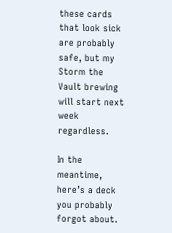these cards that look sick are probably safe, but my
Storm the Vault brewing will start next week regardless.

In the meantime, here’s a deck you probably forgot about.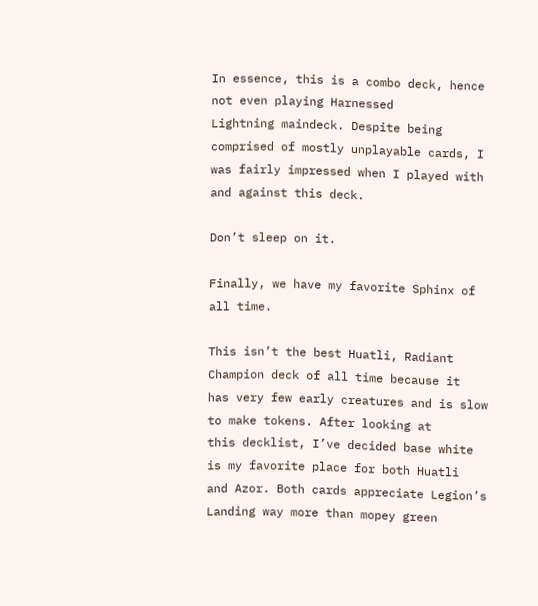In essence, this is a combo deck, hence not even playing Harnessed
Lightning maindeck. Despite being comprised of mostly unplayable cards, I
was fairly impressed when I played with and against this deck.

Don’t sleep on it.

Finally, we have my favorite Sphinx of all time.

This isn’t the best Huatli, Radiant Champion deck of all time because it
has very few early creatures and is slow to make tokens. After looking at
this decklist, I’ve decided base white is my favorite place for both Huatli
and Azor. Both cards appreciate Legion’s Landing way more than mopey green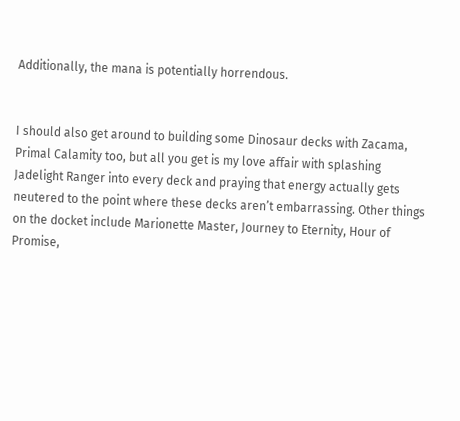Additionally, the mana is potentially horrendous.


I should also get around to building some Dinosaur decks with Zacama,
Primal Calamity too, but all you get is my love affair with splashing
Jadelight Ranger into every deck and praying that energy actually gets
neutered to the point where these decks aren’t embarrassing. Other things
on the docket include Marionette Master, Journey to Eternity, Hour of
Promise,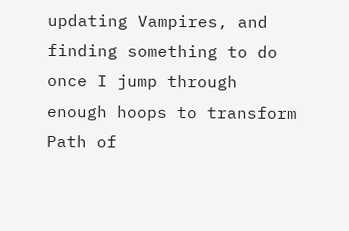updating Vampires, and finding something to do once I jump through
enough hoops to transform Path of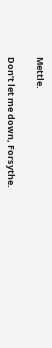Mettle.

Don’t let me down, Forsythe.